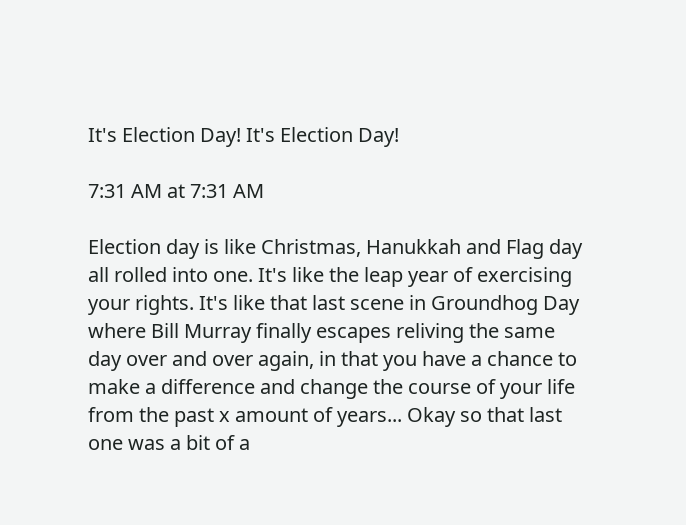It's Election Day! It's Election Day!

7:31 AM at 7:31 AM

Election day is like Christmas, Hanukkah and Flag day all rolled into one. It's like the leap year of exercising your rights. It's like that last scene in Groundhog Day where Bill Murray finally escapes reliving the same day over and over again, in that you have a chance to make a difference and change the course of your life from the past x amount of years... Okay so that last one was a bit of a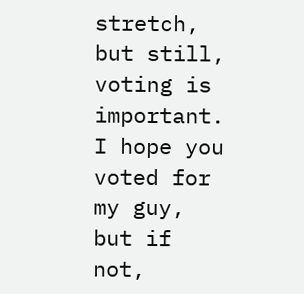stretch, but still, voting is important. I hope you voted for my guy, but if not,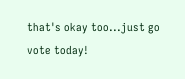that's okay too...just go vote today!